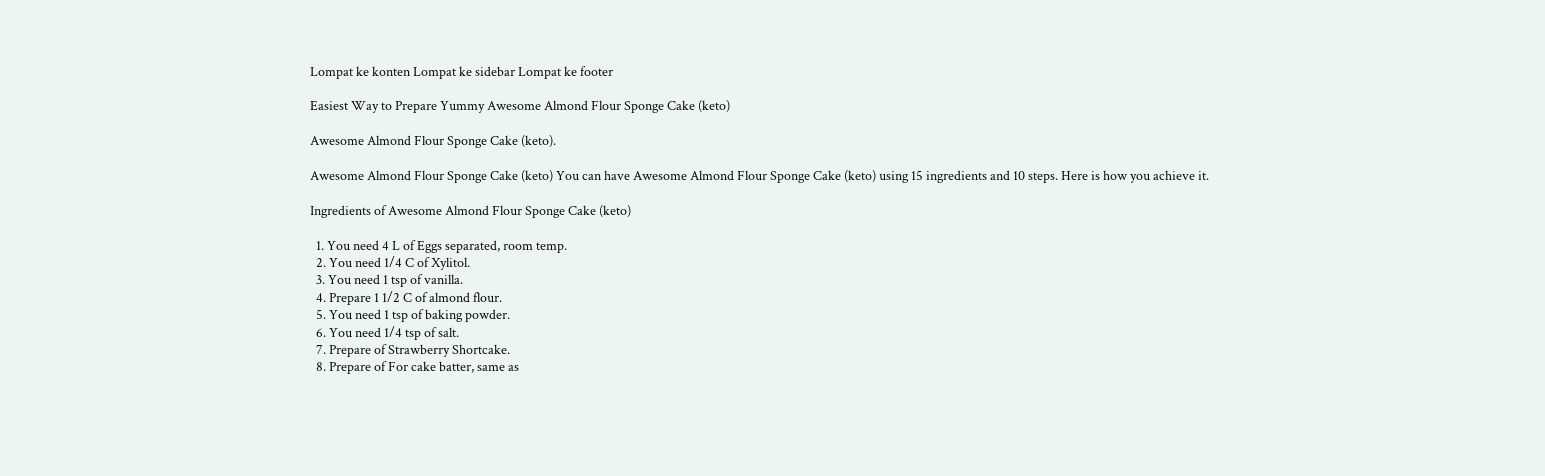Lompat ke konten Lompat ke sidebar Lompat ke footer

Easiest Way to Prepare Yummy Awesome Almond Flour Sponge Cake (keto)

Awesome Almond Flour Sponge Cake (keto).

Awesome Almond Flour Sponge Cake (keto) You can have Awesome Almond Flour Sponge Cake (keto) using 15 ingredients and 10 steps. Here is how you achieve it.

Ingredients of Awesome Almond Flour Sponge Cake (keto)

  1. You need 4 L of Eggs separated, room temp.
  2. You need 1/4 C of Xylitol.
  3. You need 1 tsp of vanilla.
  4. Prepare 1 1/2 C of almond flour.
  5. You need 1 tsp of baking powder.
  6. You need 1/4 tsp of salt.
  7. Prepare of Strawberry Shortcake.
  8. Prepare of For cake batter, same as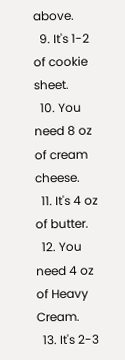above.
  9. It's 1-2 of cookie sheet.
  10. You need 8 oz of cream cheese.
  11. It's 4 oz of butter.
  12. You need 4 oz of Heavy Cream.
  13. It's 2-3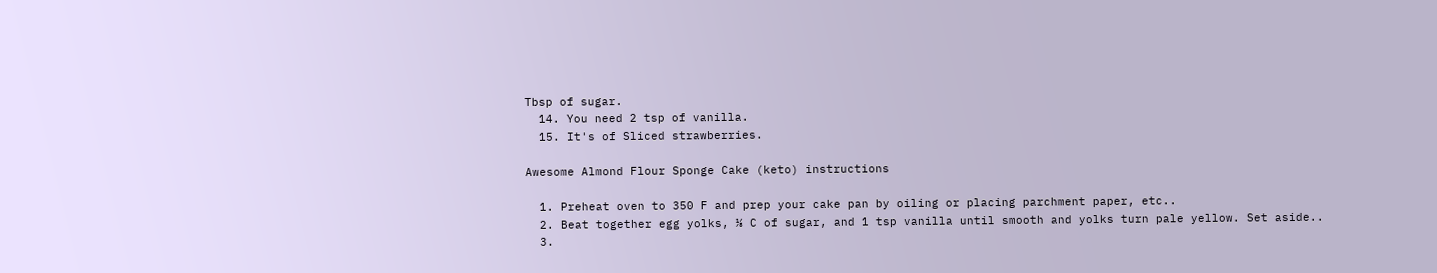Tbsp of sugar.
  14. You need 2 tsp of vanilla.
  15. It's of Sliced strawberries.

Awesome Almond Flour Sponge Cake (keto) instructions

  1. Preheat oven to 350 F and prep your cake pan by oiling or placing parchment paper, etc..
  2. Beat together egg yolks, ⅛ C of sugar, and 1 tsp vanilla until smooth and yolks turn pale yellow. Set aside..
  3.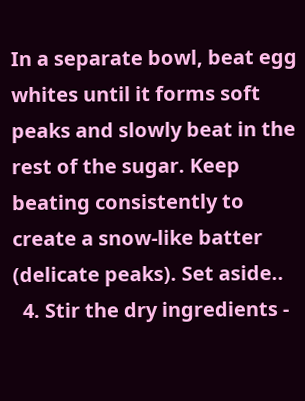In a separate bowl, beat egg whites until it forms soft peaks and slowly beat in the rest of the sugar. Keep beating consistently to create a snow-like batter (delicate peaks). Set aside..
  4. Stir the dry ingredients -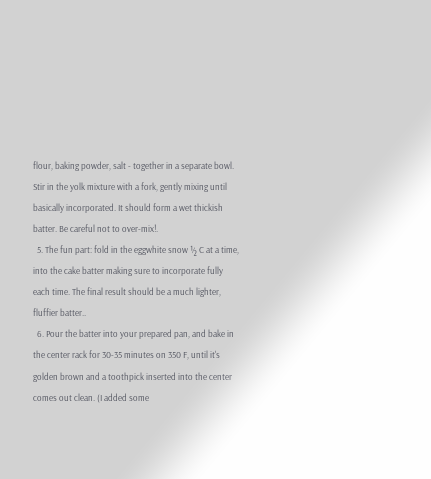flour, baking powder, salt - together in a separate bowl. Stir in the yolk mixture with a fork, gently mixing until basically incorporated. It should form a wet thickish batter. Be careful not to over-mix!.
  5. The fun part: fold in the eggwhite snow ½ C at a time, into the cake batter making sure to incorporate fully each time. The final result should be a much lighter, fluffier batter..
  6. Pour the batter into your prepared pan, and bake in the center rack for 30-35 minutes on 350 F, until it's golden brown and a toothpick inserted into the center comes out clean. (I added some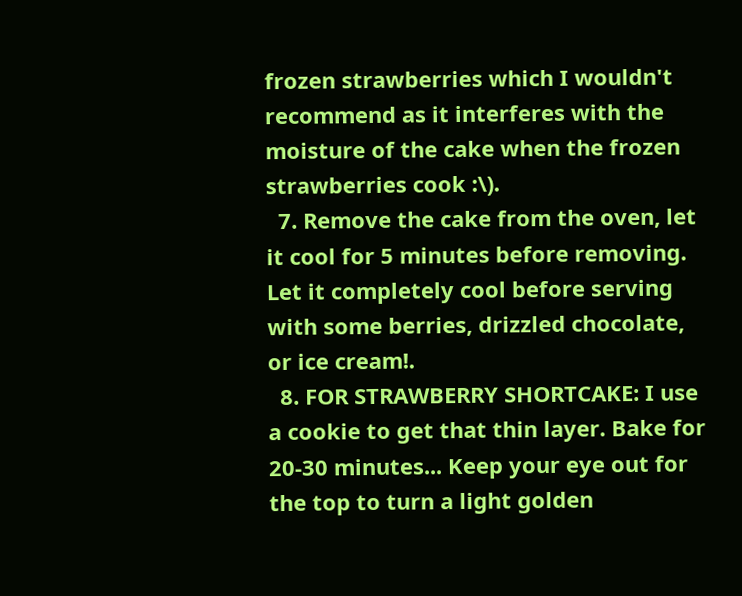frozen strawberries which I wouldn't recommend as it interferes with the moisture of the cake when the frozen strawberries cook :\).
  7. Remove the cake from the oven, let it cool for 5 minutes before removing. Let it completely cool before serving with some berries, drizzled chocolate, or ice cream!.
  8. FOR STRAWBERRY SHORTCAKE: I use a cookie to get that thin layer. Bake for 20-30 minutes... Keep your eye out for the top to turn a light golden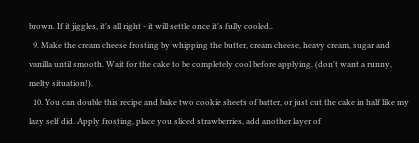brown. If it jiggles, it's all right - it will settle once it's fully cooled..
  9. Make the cream cheese frosting by whipping the butter, cream cheese, heavy cream, sugar and vanilla until smooth. Wait for the cake to be completely cool before applying. (don't want a runny, melty situation!).
  10. You can double this recipe and bake two cookie sheets of batter, or just cut the cake in half like my lazy self did. Apply frosting, place you sliced strawberries, add another layer of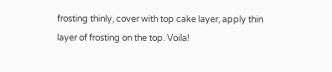frosting thinly, cover with top cake layer, apply thin layer of frosting on the top. Voila!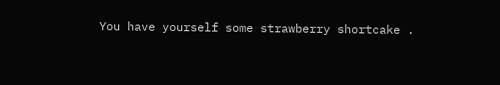You have yourself some strawberry shortcake .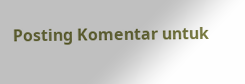Posting Komentar untuk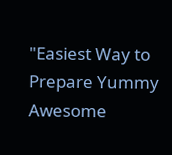"Easiest Way to Prepare Yummy Awesome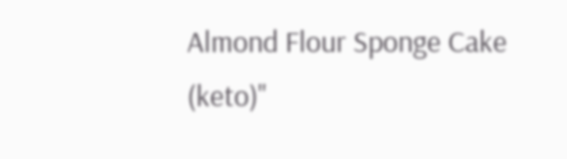Almond Flour Sponge Cake (keto)"